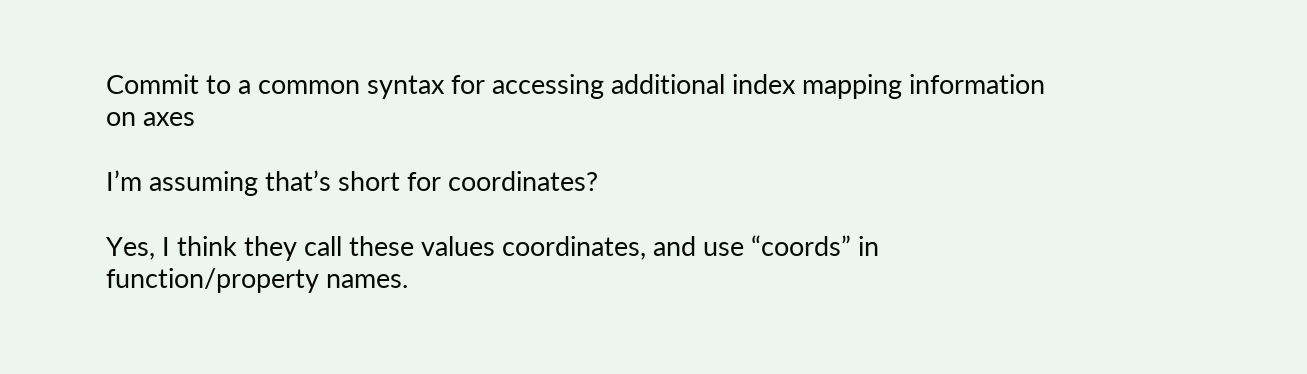Commit to a common syntax for accessing additional index mapping information on axes

I’m assuming that’s short for coordinates?

Yes, I think they call these values coordinates, and use “coords” in function/property names.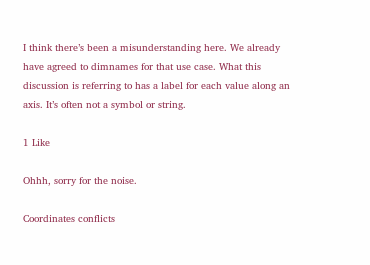I think there’s been a misunderstanding here. We already have agreed to dimnames for that use case. What this discussion is referring to has a label for each value along an axis. It’s often not a symbol or string.

1 Like

Ohhh, sorry for the noise.

Coordinates conflicts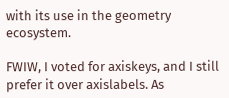with its use in the geometry ecosystem.

FWIW, I voted for axiskeys, and I still prefer it over axislabels. As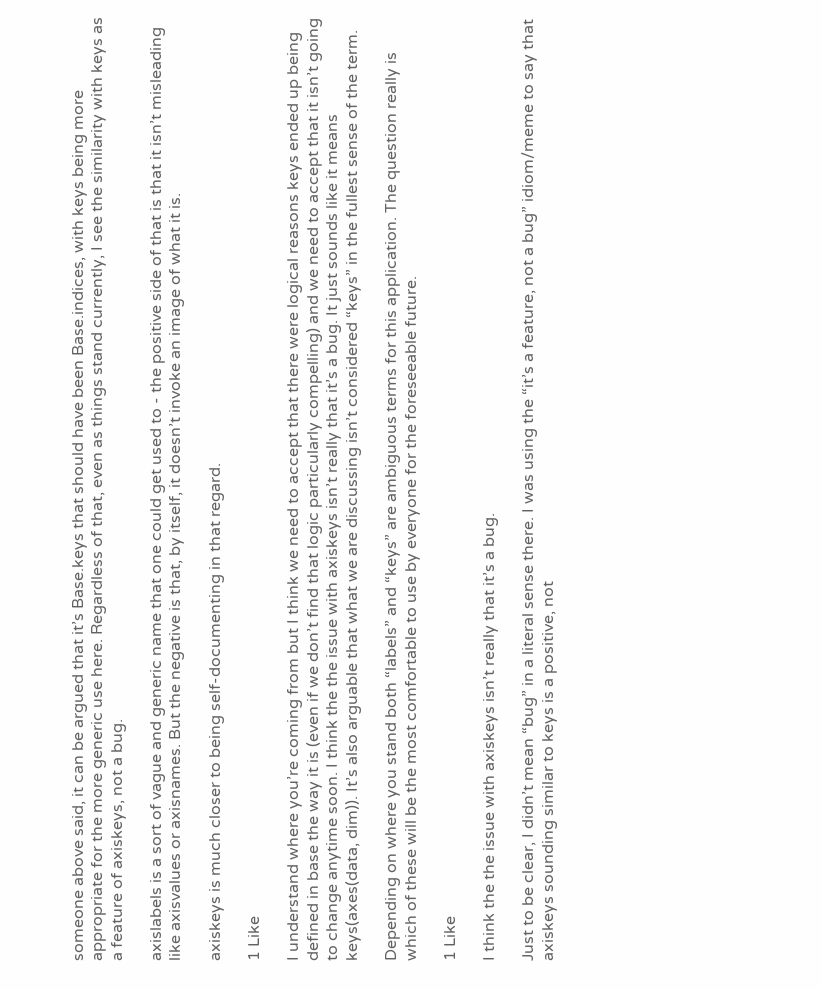someone above said, it can be argued that it’s Base.keys that should have been Base.indices, with keys being more appropriate for the more generic use here. Regardless of that, even as things stand currently, I see the similarity with keys as a feature of axiskeys, not a bug.

axislabels is a sort of vague and generic name that one could get used to - the positive side of that is that it isn’t misleading like axisvalues or axisnames. But the negative is that, by itself, it doesn’t invoke an image of what it is.

axiskeys is much closer to being self-documenting in that regard.

1 Like

I understand where you’re coming from but I think we need to accept that there were logical reasons keys ended up being defined in base the way it is (even if we don’t find that logic particularly compelling) and we need to accept that it isn’t going to change anytime soon. I think the the issue with axiskeys isn’t really that it’s a bug. It just sounds like it means keys(axes(data, dim)). It’s also arguable that what we are discussing isn’t considered “keys” in the fullest sense of the term.

Depending on where you stand both “labels” and “keys” are ambiguous terms for this application. The question really is which of these will be the most comfortable to use by everyone for the foreseeable future.

1 Like

I think the the issue with axiskeys isn’t really that it’s a bug.

Just to be clear, I didn’t mean “bug” in a literal sense there. I was using the “it’s a feature, not a bug” idiom/meme to say that axiskeys sounding similar to keys is a positive, not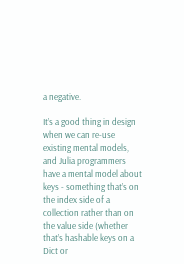a negative.

It’s a good thing in design when we can re-use existing mental models, and Julia programmers have a mental model about keys - something that’s on the index side of a collection rather than on the value side (whether that’s hashable keys on a Dict or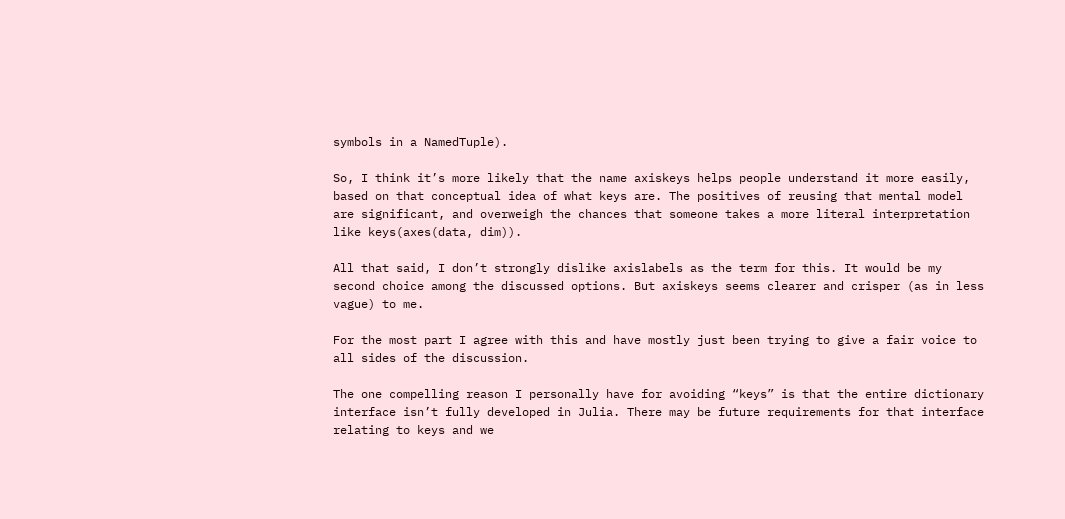symbols in a NamedTuple).

So, I think it’s more likely that the name axiskeys helps people understand it more easily, based on that conceptual idea of what keys are. The positives of reusing that mental model are significant, and overweigh the chances that someone takes a more literal interpretation like keys(axes(data, dim)).

All that said, I don’t strongly dislike axislabels as the term for this. It would be my second choice among the discussed options. But axiskeys seems clearer and crisper (as in less vague) to me.

For the most part I agree with this and have mostly just been trying to give a fair voice to all sides of the discussion.

The one compelling reason I personally have for avoiding “keys” is that the entire dictionary interface isn’t fully developed in Julia. There may be future requirements for that interface relating to keys and we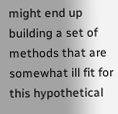might end up building a set of methods that are somewhat ill fit for this hypothetical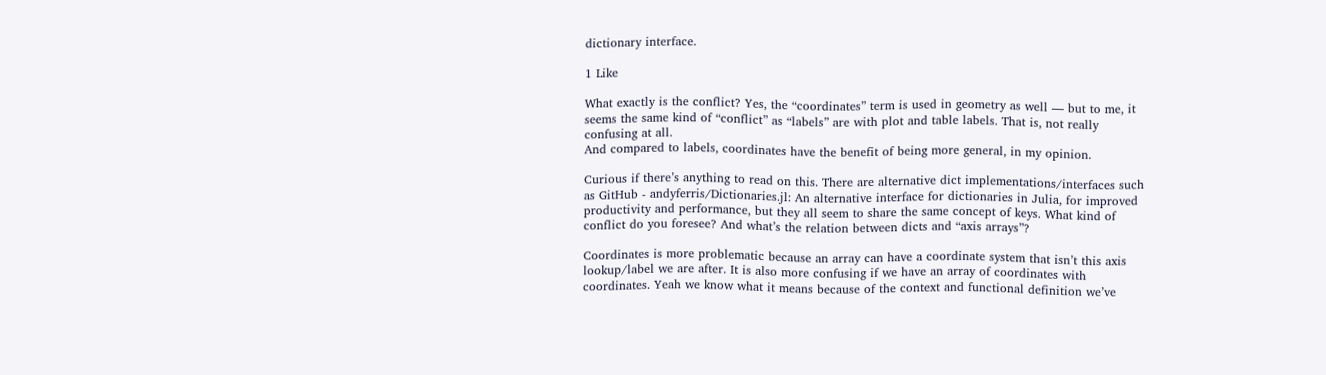dictionary interface.

1 Like

What exactly is the conflict? Yes, the “coordinates” term is used in geometry as well — but to me, it seems the same kind of “conflict” as “labels” are with plot and table labels. That is, not really confusing at all.
And compared to labels, coordinates have the benefit of being more general, in my opinion.

Curious if there’s anything to read on this. There are alternative dict implementations/interfaces such as GitHub - andyferris/Dictionaries.jl: An alternative interface for dictionaries in Julia, for improved productivity and performance, but they all seem to share the same concept of keys. What kind of conflict do you foresee? And what’s the relation between dicts and “axis arrays”?

Coordinates is more problematic because an array can have a coordinate system that isn’t this axis lookup/label we are after. It is also more confusing if we have an array of coordinates with coordinates. Yeah we know what it means because of the context and functional definition we’ve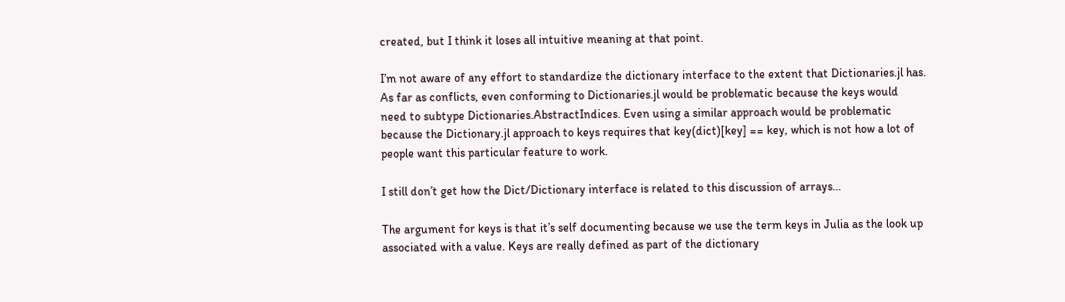created, but I think it loses all intuitive meaning at that point.

I’m not aware of any effort to standardize the dictionary interface to the extent that Dictionaries.jl has. As far as conflicts, even conforming to Dictionaries.jl would be problematic because the keys would need to subtype Dictionaries.AbstractIndices. Even using a similar approach would be problematic because the Dictionary.jl approach to keys requires that key(dict)[key] == key, which is not how a lot of people want this particular feature to work.

I still don’t get how the Dict/Dictionary interface is related to this discussion of arrays…

The argument for keys is that it’s self documenting because we use the term keys in Julia as the look up associated with a value. Keys are really defined as part of the dictionary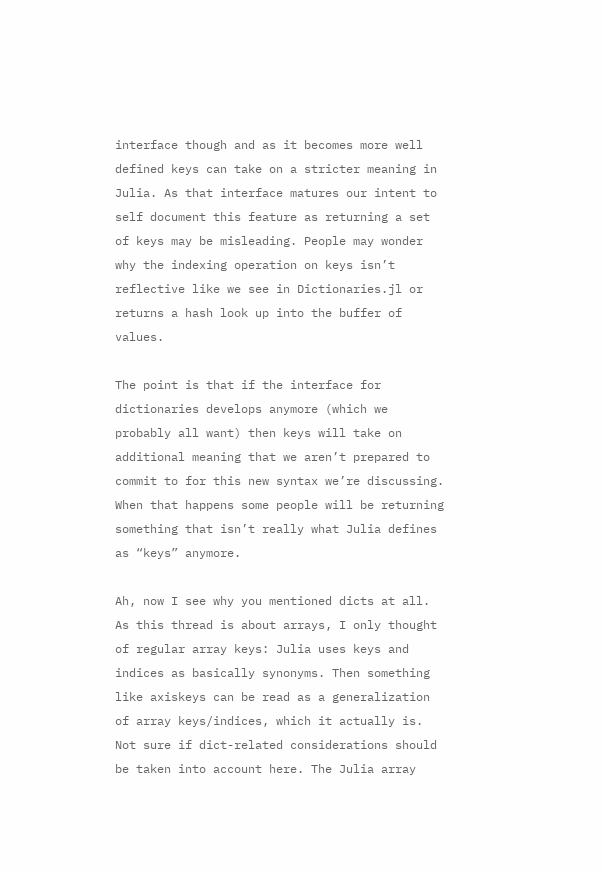interface though and as it becomes more well defined keys can take on a stricter meaning in Julia. As that interface matures our intent to self document this feature as returning a set of keys may be misleading. People may wonder why the indexing operation on keys isn’t reflective like we see in Dictionaries.jl or returns a hash look up into the buffer of values.

The point is that if the interface for dictionaries develops anymore (which we probably all want) then keys will take on additional meaning that we aren’t prepared to commit to for this new syntax we’re discussing. When that happens some people will be returning something that isn’t really what Julia defines as “keys” anymore.

Ah, now I see why you mentioned dicts at all.
As this thread is about arrays, I only thought of regular array keys: Julia uses keys and indices as basically synonyms. Then something like axiskeys can be read as a generalization of array keys/indices, which it actually is.
Not sure if dict-related considerations should be taken into account here. The Julia array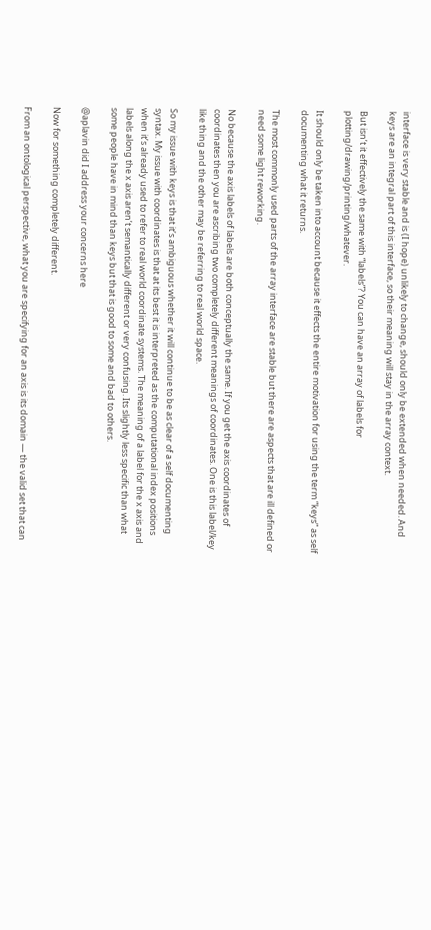interface is very stable and is (I hope) unlikely to change, should only be extended when needed. And keys are an integral part of this interface, so their meaning will stay in the array context.

But isn’t it effectively the same with “labels”? You can have an array of labels for plotting/drawing/printing/whatever.

It should only be taken into account because it effects the entire motivation for using the term “keys” as self documenting what it returns.

The most commonly used parts of the array interface are stable but there are aspects that are ill defined or need some light reworking.

No because the axis labels of labels are both conceptually the same. If you get the axis coordinates of coordinates then you are ascribing two completely different meanings of coordinates. One is this label/key like thing and the other may be referring to real world space.

So my issue with keys is that it’s ambiguous whether it will continue to be as clear of a self documenting syntax. My issue with coordinates is that at its best it is interpreted as the computational index positions when it’s already used to refer to real world coordinate systems. The meaning of a label for the x axis and labels along the x axis aren’t semantically different or very confusing. Its slightly less specific than what some people have in mind than keys but that is good to some and bad to others.

@aplavin did I address your concerns here

Now for something completely different.

From an ontological perspective, what you are specifying for an axis is its domain — the valid set that can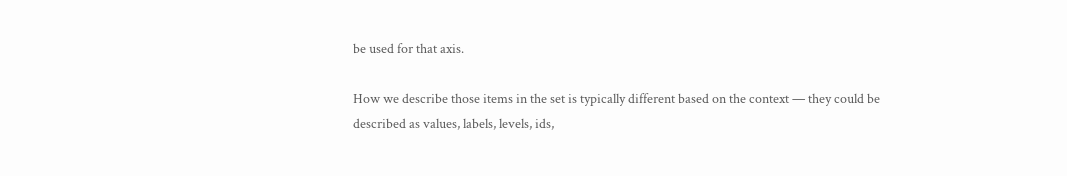be used for that axis.

How we describe those items in the set is typically different based on the context — they could be described as values, labels, levels, ids,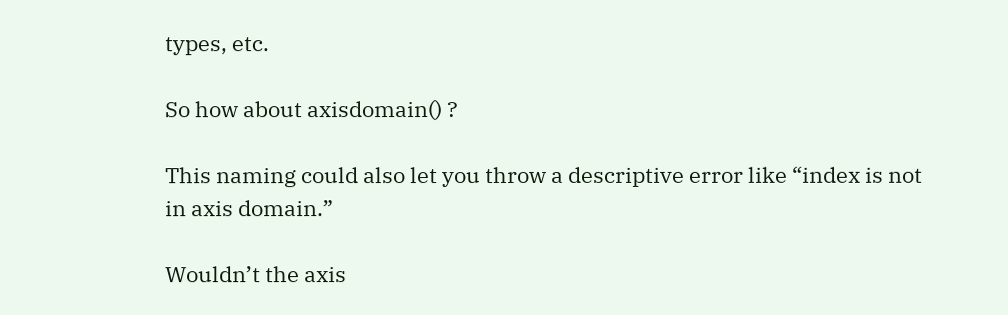types, etc.

So how about axisdomain() ?

This naming could also let you throw a descriptive error like “index is not in axis domain.”

Wouldn’t the axis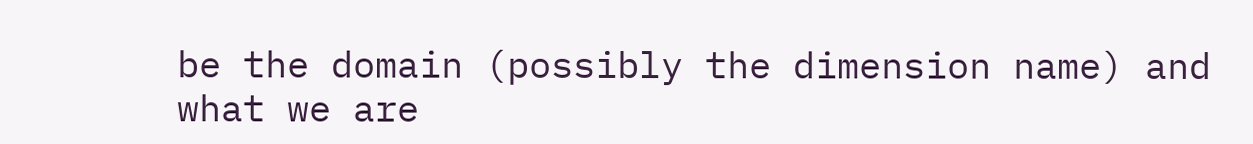be the domain (possibly the dimension name) and what we are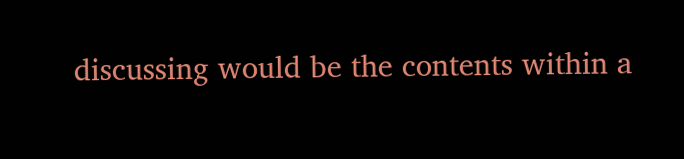discussing would be the contents within a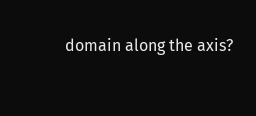domain along the axis?